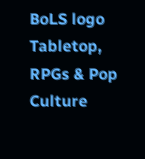BoLS logo Tabletop, RPGs & Pop Culture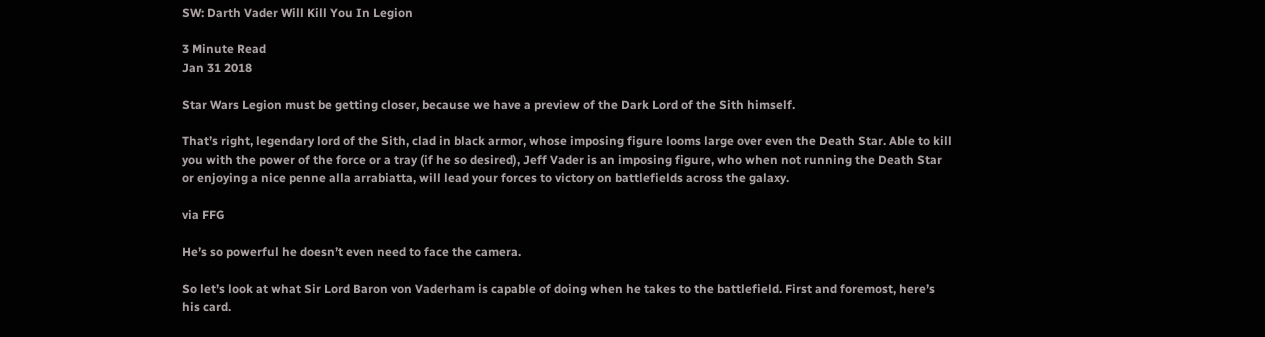SW: Darth Vader Will Kill You In Legion

3 Minute Read
Jan 31 2018

Star Wars Legion must be getting closer, because we have a preview of the Dark Lord of the Sith himself.

That’s right, legendary lord of the Sith, clad in black armor, whose imposing figure looms large over even the Death Star. Able to kill you with the power of the force or a tray (if he so desired), Jeff Vader is an imposing figure, who when not running the Death Star or enjoying a nice penne alla arrabiatta, will lead your forces to victory on battlefields across the galaxy.

via FFG

He’s so powerful he doesn’t even need to face the camera.

So let’s look at what Sir Lord Baron von Vaderham is capable of doing when he takes to the battlefield. First and foremost, here’s his card.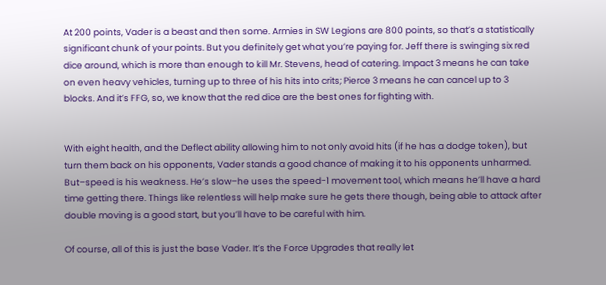At 200 points, Vader is a beast and then some. Armies in SW Legions are 800 points, so that’s a statistically significant chunk of your points. But you definitely get what you’re paying for. Jeff there is swinging six red dice around, which is more than enough to kill Mr. Stevens, head of catering. Impact 3 means he can take on even heavy vehicles, turning up to three of his hits into crits; Pierce 3 means he can cancel up to 3 blocks. And it’s FFG, so, we know that the red dice are the best ones for fighting with.


With eight health, and the Deflect ability allowing him to not only avoid hits (if he has a dodge token), but turn them back on his opponents, Vader stands a good chance of making it to his opponents unharmed. But–speed is his weakness. He’s slow–he uses the speed-1 movement tool, which means he’ll have a hard time getting there. Things like relentless will help make sure he gets there though, being able to attack after double moving is a good start, but you’ll have to be careful with him.

Of course, all of this is just the base Vader. It’s the Force Upgrades that really let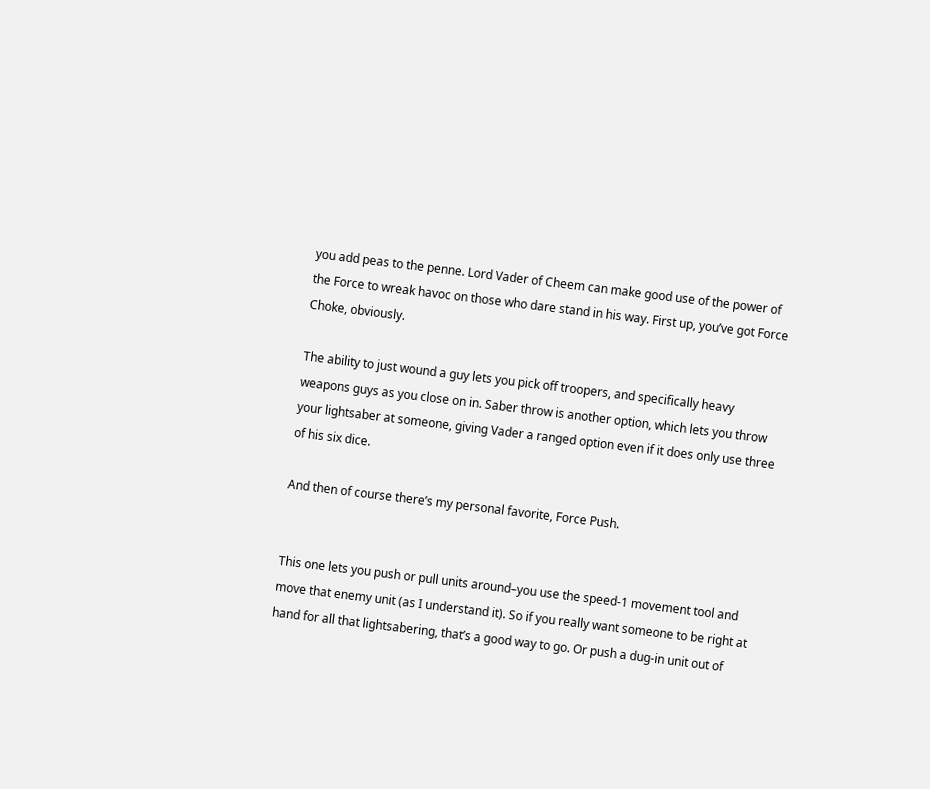you add peas to the penne. Lord Vader of Cheem can make good use of the power of the Force to wreak havoc on those who dare stand in his way. First up, you’ve got Force Choke, obviously.

The ability to just wound a guy lets you pick off troopers, and specifically heavy weapons guys as you close on in. Saber throw is another option, which lets you throw your lightsaber at someone, giving Vader a ranged option even if it does only use three of his six dice.

And then of course there’s my personal favorite, Force Push.


This one lets you push or pull units around–you use the speed-1 movement tool and move that enemy unit (as I understand it). So if you really want someone to be right at hand for all that lightsabering, that’s a good way to go. Or push a dug-in unit out of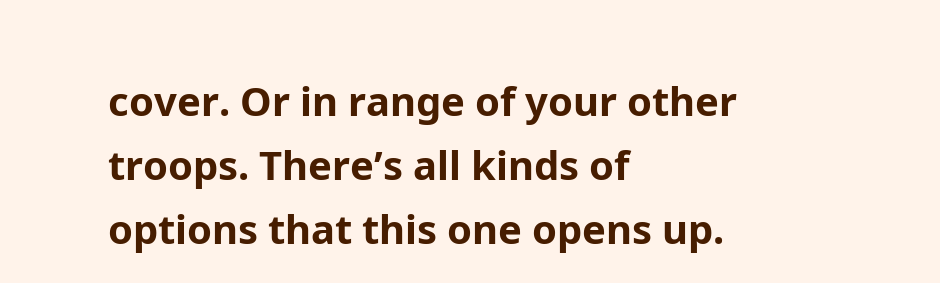cover. Or in range of your other troops. There’s all kinds of options that this one opens up.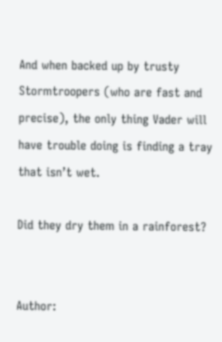And when backed up by trusty Stormtroopers (who are fast and precise), the only thing Vader will have trouble doing is finding a tray that isn’t wet.

Did they dry them in a rainforest?


Author: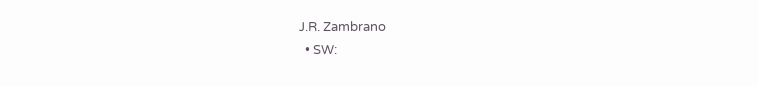J.R. Zambrano
  • SW: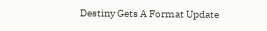Destiny Gets A Format Update